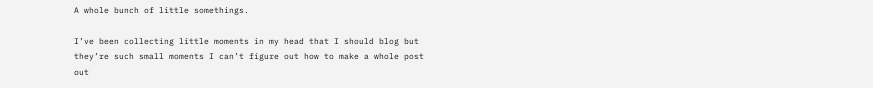A whole bunch of little somethings.

I’ve been collecting little moments in my head that I should blog but they’re such small moments I can’t figure out how to make a whole post out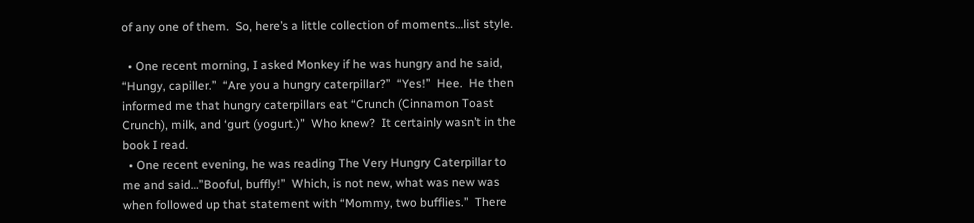of any one of them.  So, here’s a little collection of moments…list style.

  • One recent morning, I asked Monkey if he was hungry and he said, “Hungy, capiller.”  “Are you a hungry caterpillar?”  “Yes!”  Hee.  He then informed me that hungry caterpillars eat “Crunch (Cinnamon Toast Crunch), milk, and ‘gurt (yogurt.)”  Who knew?  It certainly wasn’t in the book I read.
  • One recent evening, he was reading The Very Hungry Caterpillar to me and said…”Booful, buffly!”  Which, is not new, what was new was when followed up that statement with “Mommy, two bufflies.”  There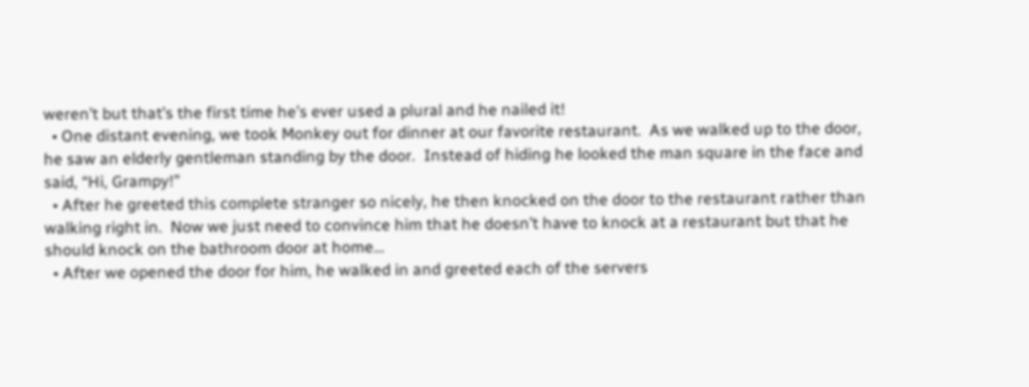weren’t but that’s the first time he’s ever used a plural and he nailed it!
  • One distant evening, we took Monkey out for dinner at our favorite restaurant.  As we walked up to the door, he saw an elderly gentleman standing by the door.  Instead of hiding he looked the man square in the face and said, “Hi, Grampy!”
  • After he greeted this complete stranger so nicely, he then knocked on the door to the restaurant rather than walking right in.  Now we just need to convince him that he doesn’t have to knock at a restaurant but that he should knock on the bathroom door at home…
  • After we opened the door for him, he walked in and greeted each of the servers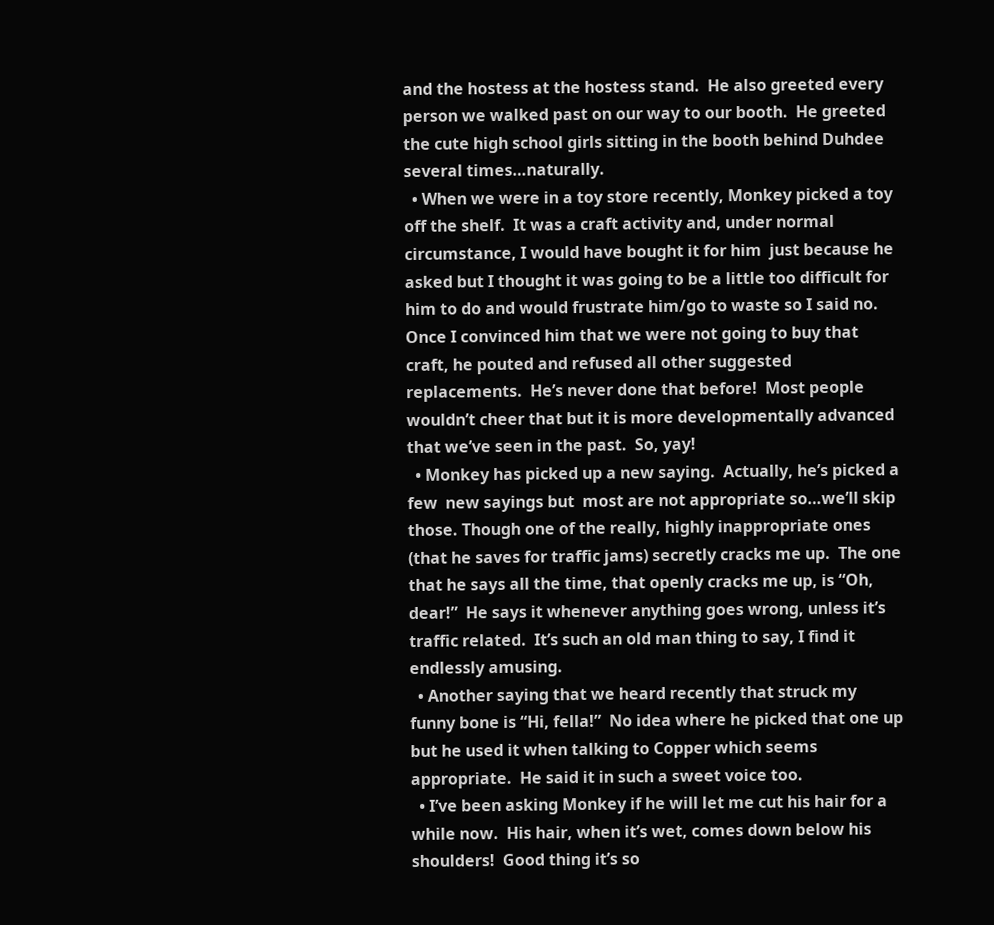and the hostess at the hostess stand.  He also greeted every person we walked past on our way to our booth.  He greeted the cute high school girls sitting in the booth behind Duhdee several times…naturally.
  • When we were in a toy store recently, Monkey picked a toy off the shelf.  It was a craft activity and, under normal circumstance, I would have bought it for him  just because he asked but I thought it was going to be a little too difficult for him to do and would frustrate him/go to waste so I said no.  Once I convinced him that we were not going to buy that craft, he pouted and refused all other suggested replacements.  He’s never done that before!  Most people wouldn’t cheer that but it is more developmentally advanced that we’ve seen in the past.  So, yay!
  • Monkey has picked up a new saying.  Actually, he’s picked a few  new sayings but  most are not appropriate so…we’ll skip those. Though one of the really, highly inappropriate ones (that he saves for traffic jams) secretly cracks me up.  The one that he says all the time, that openly cracks me up, is “Oh, dear!”  He says it whenever anything goes wrong, unless it’s traffic related.  It’s such an old man thing to say, I find it endlessly amusing.
  • Another saying that we heard recently that struck my funny bone is “Hi, fella!”  No idea where he picked that one up but he used it when talking to Copper which seems appropriate.  He said it in such a sweet voice too.
  • I’ve been asking Monkey if he will let me cut his hair for a while now.  His hair, when it’s wet, comes down below his shoulders!  Good thing it’s so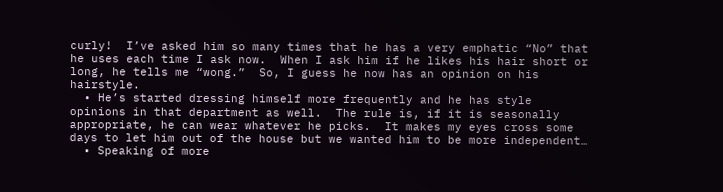curly!  I’ve asked him so many times that he has a very emphatic “No” that he uses each time I ask now.  When I ask him if he likes his hair short or long, he tells me “wong.”  So, I guess he now has an opinion on his hairstyle.
  • He’s started dressing himself more frequently and he has style opinions in that department as well.  The rule is, if it is seasonally appropriate, he can wear whatever he picks.  It makes my eyes cross some days to let him out of the house but we wanted him to be more independent…
  • Speaking of more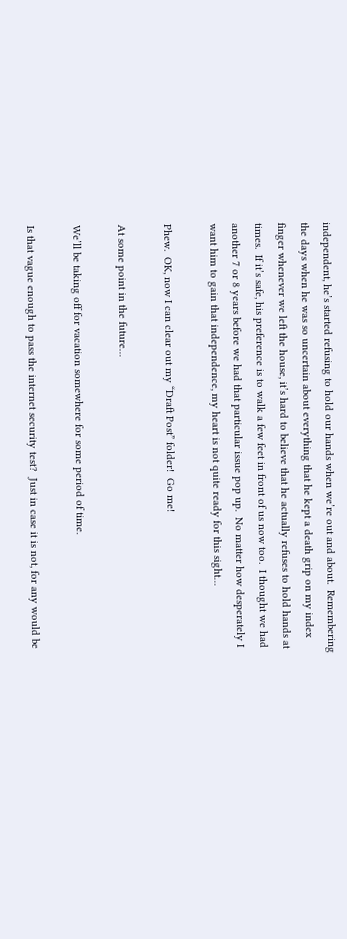independent, he’s started refusing to hold our hands when we’re out and about.  Remembering the days when he was so uncertain about everything that he kept a death grip on my index finger whenever we left the house, it’s hard to believe that he actually refuses to hold hands at times.  If it’s safe, his preference is to walk a few feet in front of us now too.  I thought we had another 7 or 8 years before we had that particular issue pop up.  No matter how desperately I want him to gain that independence, my heart is not quite ready for this sight…

Phew.  OK, now I can clear out my “Draft Post” folder!  Go me!

At some point in the future…

We’ll be taking off for vacation somewhere for some period of time.

Is that vague enough to pass the internet security test?  Just in case it is not, for any would be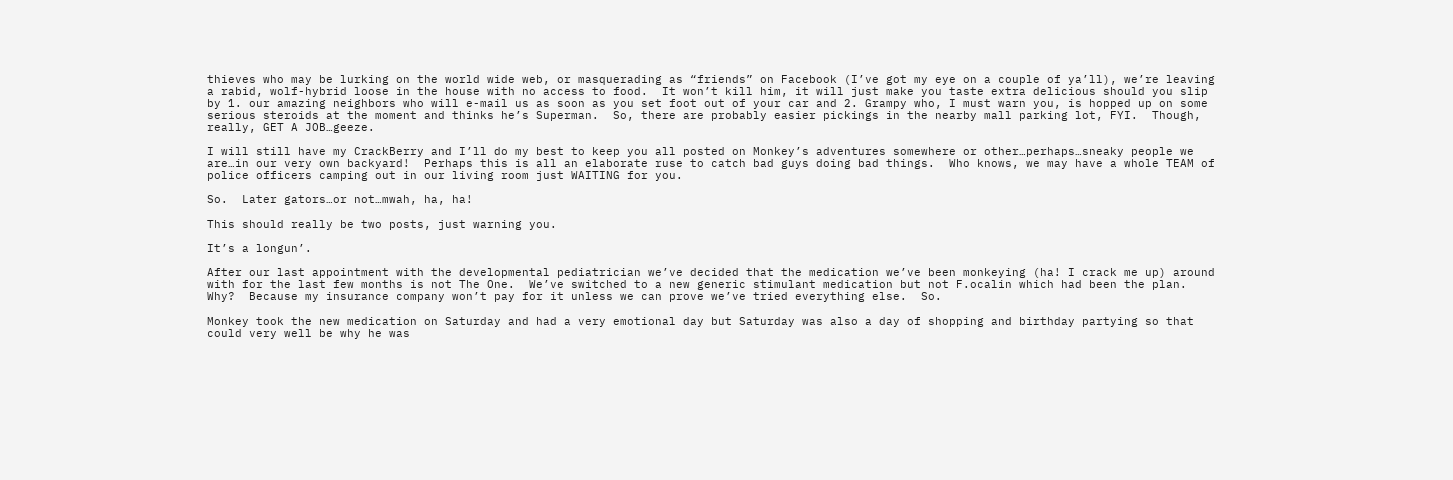thieves who may be lurking on the world wide web, or masquerading as “friends” on Facebook (I’ve got my eye on a couple of ya’ll), we’re leaving a rabid, wolf-hybrid loose in the house with no access to food.  It won’t kill him, it will just make you taste extra delicious should you slip by 1. our amazing neighbors who will e-mail us as soon as you set foot out of your car and 2. Grampy who, I must warn you, is hopped up on some serious steroids at the moment and thinks he’s Superman.  So, there are probably easier pickings in the nearby mall parking lot, FYI.  Though, really, GET A JOB…geeze.

I will still have my CrackBerry and I’ll do my best to keep you all posted on Monkey’s adventures somewhere or other…perhaps…sneaky people we are…in our very own backyard!  Perhaps this is all an elaborate ruse to catch bad guys doing bad things.  Who knows, we may have a whole TEAM of police officers camping out in our living room just WAITING for you.

So.  Later gators…or not…mwah, ha, ha!

This should really be two posts, just warning you.

It’s a longun’.

After our last appointment with the developmental pediatrician we’ve decided that the medication we’ve been monkeying (ha! I crack me up) around with for the last few months is not The One.  We’ve switched to a new generic stimulant medication but not F.ocalin which had been the plan.  Why?  Because my insurance company won’t pay for it unless we can prove we’ve tried everything else.  So.

Monkey took the new medication on Saturday and had a very emotional day but Saturday was also a day of shopping and birthday partying so that could very well be why he was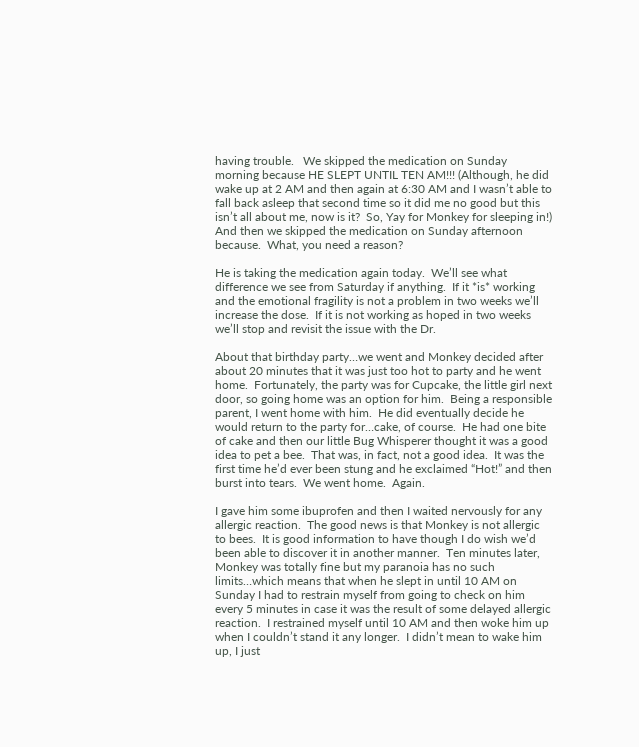having trouble.   We skipped the medication on Sunday morning because HE SLEPT UNTIL TEN AM!!! (Although, he did wake up at 2 AM and then again at 6:30 AM and I wasn’t able to fall back asleep that second time so it did me no good but this isn’t all about me, now is it?  So, Yay for Monkey for sleeping in!)  And then we skipped the medication on Sunday afternoon because.  What, you need a reason?

He is taking the medication again today.  We’ll see what difference we see from Saturday if anything.  If it *is* working and the emotional fragility is not a problem in two weeks we’ll increase the dose.  If it is not working as hoped in two weeks we’ll stop and revisit the issue with the Dr.

About that birthday party…we went and Monkey decided after about 20 minutes that it was just too hot to party and he went home.  Fortunately, the party was for Cupcake, the little girl next door, so going home was an option for him.  Being a responsible parent, I went home with him.  He did eventually decide he would return to the party for…cake, of course.  He had one bite of cake and then our little Bug Whisperer thought it was a good idea to pet a bee.  That was, in fact, not a good idea.  It was the first time he’d ever been stung and he exclaimed “Hot!” and then burst into tears.  We went home.  Again.

I gave him some ibuprofen and then I waited nervously for any allergic reaction.  The good news is that Monkey is not allergic to bees.  It is good information to have though I do wish we’d been able to discover it in another manner.  Ten minutes later, Monkey was totally fine but my paranoia has no such limits…which means that when he slept in until 10 AM on Sunday I had to restrain myself from going to check on him every 5 minutes in case it was the result of some delayed allergic reaction.  I restrained myself until 10 AM and then woke him up when I couldn’t stand it any longer.  I didn’t mean to wake him up, I just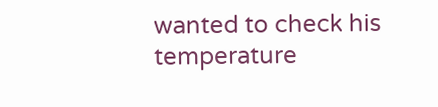wanted to check his temperature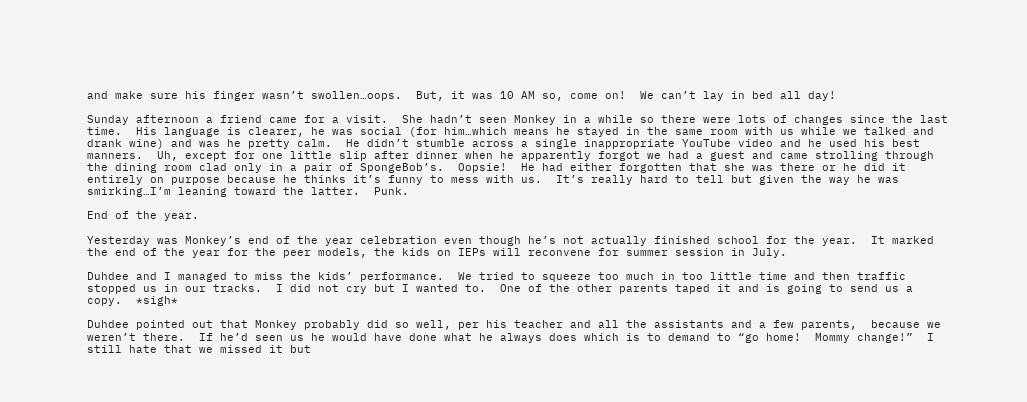and make sure his finger wasn’t swollen…oops.  But, it was 10 AM so, come on!  We can’t lay in bed all day!

Sunday afternoon a friend came for a visit.  She hadn’t seen Monkey in a while so there were lots of changes since the last time.  His language is clearer, he was social (for him…which means he stayed in the same room with us while we talked and drank wine) and was he pretty calm.  He didn’t stumble across a single inappropriate YouTube video and he used his best manners.  Uh, except for one little slip after dinner when he apparently forgot we had a guest and came strolling through the dining room clad only in a pair of SpongeBob’s.  Oopsie!  He had either forgotten that she was there or he did it entirely on purpose because he thinks it’s funny to mess with us.  It’s really hard to tell but given the way he was smirking…I’m leaning toward the latter.  Punk.

End of the year.

Yesterday was Monkey’s end of the year celebration even though he’s not actually finished school for the year.  It marked the end of the year for the peer models, the kids on IEPs will reconvene for summer session in July.

Duhdee and I managed to miss the kids’ performance.  We tried to squeeze too much in too little time and then traffic stopped us in our tracks.  I did not cry but I wanted to.  One of the other parents taped it and is going to send us a copy.  *sigh*

Duhdee pointed out that Monkey probably did so well, per his teacher and all the assistants and a few parents,  because we weren’t there.  If he’d seen us he would have done what he always does which is to demand to “go home!  Mommy change!”  I still hate that we missed it but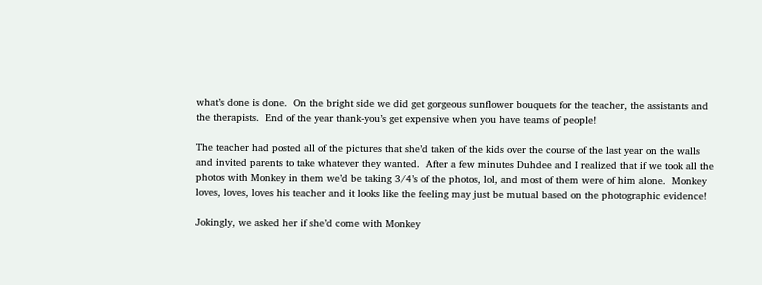what’s done is done.  On the bright side we did get gorgeous sunflower bouquets for the teacher, the assistants and the therapists.  End of the year thank-you’s get expensive when you have teams of people!

The teacher had posted all of the pictures that she’d taken of the kids over the course of the last year on the walls and invited parents to take whatever they wanted.  After a few minutes Duhdee and I realized that if we took all the photos with Monkey in them we’d be taking 3/4’s of the photos, lol, and most of them were of him alone.  Monkey loves, loves, loves his teacher and it looks like the feeling may just be mutual based on the photographic evidence!

Jokingly, we asked her if she’d come with Monkey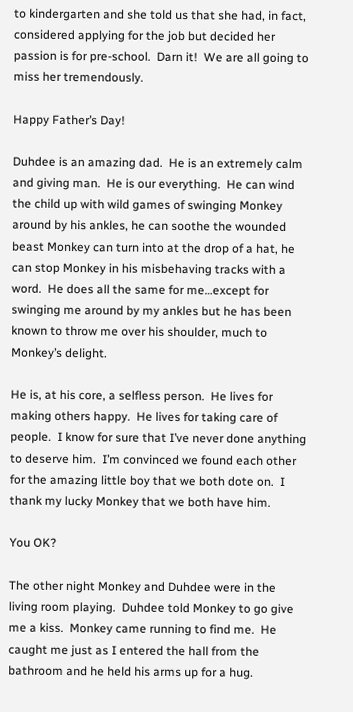to kindergarten and she told us that she had, in fact, considered applying for the job but decided her passion is for pre-school.  Darn it!  We are all going to miss her tremendously.

Happy Father’s Day!

Duhdee is an amazing dad.  He is an extremely calm and giving man.  He is our everything.  He can wind the child up with wild games of swinging Monkey around by his ankles, he can soothe the wounded beast Monkey can turn into at the drop of a hat, he can stop Monkey in his misbehaving tracks with a word.  He does all the same for me…except for swinging me around by my ankles but he has been known to throw me over his shoulder, much to Monkey’s delight.

He is, at his core, a selfless person.  He lives for making others happy.  He lives for taking care of people.  I know for sure that I’ve never done anything to deserve him.  I’m convinced we found each other for the amazing little boy that we both dote on.  I thank my lucky Monkey that we both have him.

You OK?

The other night Monkey and Duhdee were in the living room playing.  Duhdee told Monkey to go give me a kiss.  Monkey came running to find me.  He caught me just as I entered the hall from the bathroom and he held his arms up for a hug.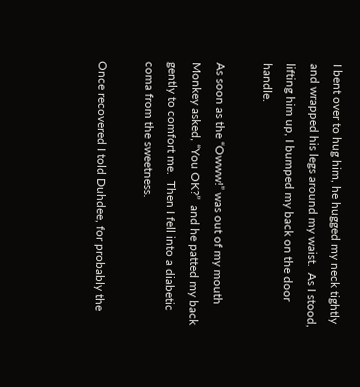I bent over to hug him, he hugged my neck tightly and wrapped his legs around my waist.  As I stood, lifting him up, I bumped my back on the door handle.

As soon as the “Owww!” was out of my mouth Monkey asked, “You OK?”  and he patted my back gently to comfort me.  Then I fell into a diabetic coma from the sweetness.

Once recovered I told Duhdee, for probably the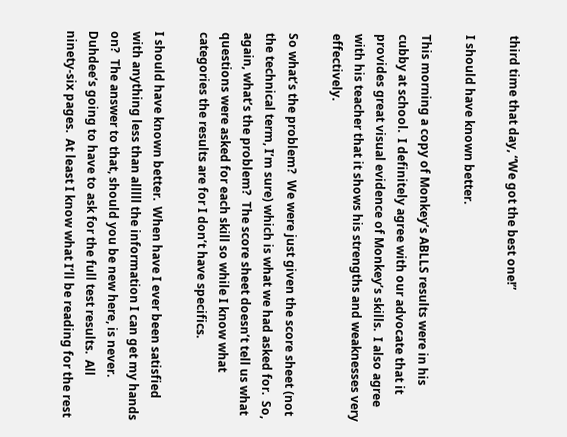third time that day, “We got the best one!”

I should have known better.

This morning a copy of Monkey’s ABLLS results were in his cubby at school.  I definitely agree with our advocate that it provides great visual evidence of Monkey’s skills.  I also agree with his teacher that it shows his strengths and weaknesses very effectively.

So what’s the problem?  We were just given the score sheet (not the technical term, I’m sure) which is what we had asked for.  So, again, what’s the problem?  The score sheet doesn’t tell us what questions were asked for each skill so while I know what categories the results are for I don’t have specifics.

I should have known better.  When have I ever been satisfied with anything less than alllll the information I can get my hands on?  The answer to that, should you be new here, is never.  Duhdee’s going to have to ask for the full test results.  All ninety-six pages.  At least I know what I’ll be reading for the rest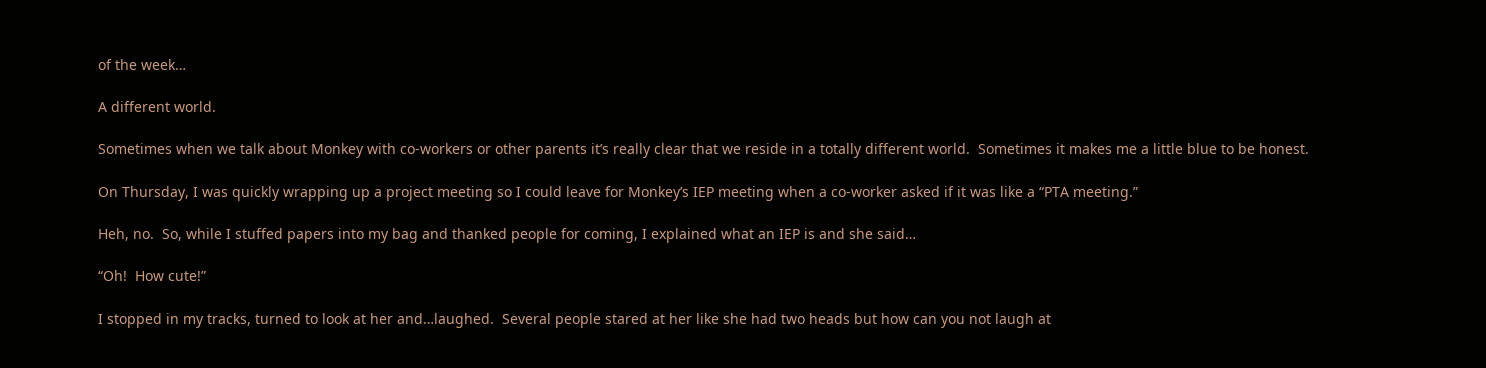of the week…

A different world.

Sometimes when we talk about Monkey with co-workers or other parents it’s really clear that we reside in a totally different world.  Sometimes it makes me a little blue to be honest.

On Thursday, I was quickly wrapping up a project meeting so I could leave for Monkey’s IEP meeting when a co-worker asked if it was like a “PTA meeting.”

Heh, no.  So, while I stuffed papers into my bag and thanked people for coming, I explained what an IEP is and she said…

“Oh!  How cute!”

I stopped in my tracks, turned to look at her and…laughed.  Several people stared at her like she had two heads but how can you not laugh at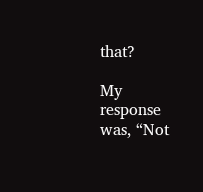that?

My response was, “Not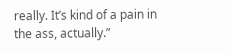really. It’s kind of a pain in the ass, actually.”